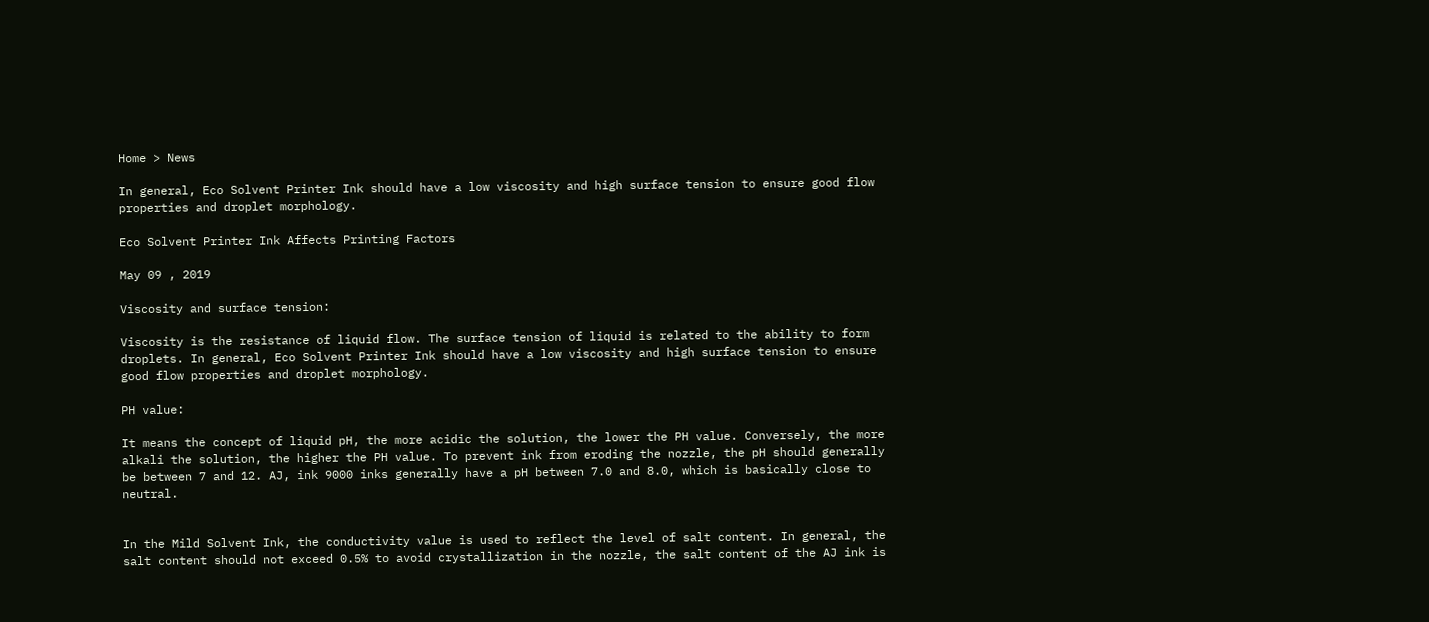Home > News

In general, Eco Solvent Printer Ink should have a low viscosity and high surface tension to ensure good flow properties and droplet morphology.

Eco Solvent Printer Ink Affects Printing Factors

May 09 , 2019

Viscosity and surface tension:

Viscosity is the resistance of liquid flow. The surface tension of liquid is related to the ability to form droplets. In general, Eco Solvent Printer Ink should have a low viscosity and high surface tension to ensure good flow properties and droplet morphology.

PH value:

It means the concept of liquid pH, the more acidic the solution, the lower the PH value. Conversely, the more alkali the solution, the higher the PH value. To prevent ink from eroding the nozzle, the pH should generally be between 7 and 12. AJ, ink 9000 inks generally have a pH between 7.0 and 8.0, which is basically close to neutral.


In the Mild Solvent Ink, the conductivity value is used to reflect the level of salt content. In general, the salt content should not exceed 0.5% to avoid crystallization in the nozzle, the salt content of the AJ ink is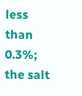less than 0.3%; the salt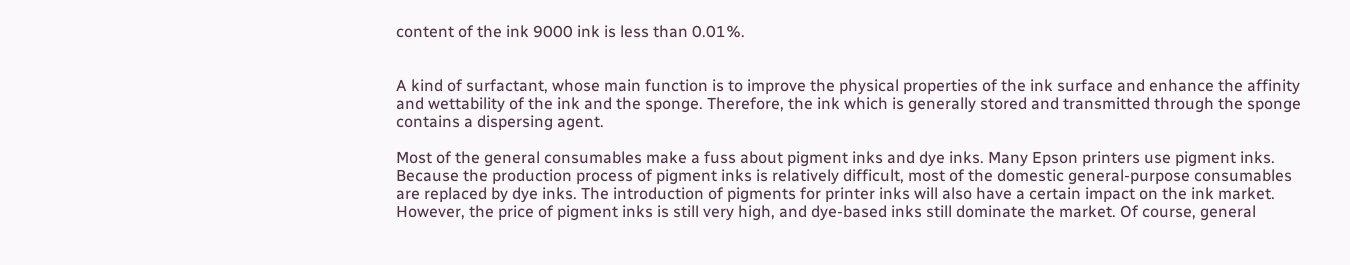content of the ink 9000 ink is less than 0.01%.


A kind of surfactant, whose main function is to improve the physical properties of the ink surface and enhance the affinity and wettability of the ink and the sponge. Therefore, the ink which is generally stored and transmitted through the sponge contains a dispersing agent.

Most of the general consumables make a fuss about pigment inks and dye inks. Many Epson printers use pigment inks. Because the production process of pigment inks is relatively difficult, most of the domestic general-purpose consumables are replaced by dye inks. The introduction of pigments for printer inks will also have a certain impact on the ink market. However, the price of pigment inks is still very high, and dye-based inks still dominate the market. Of course, general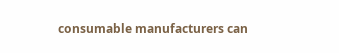consumable manufacturers can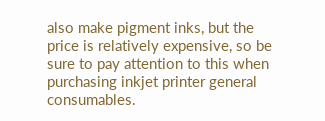also make pigment inks, but the price is relatively expensive, so be sure to pay attention to this when purchasing inkjet printer general consumables.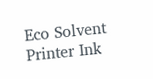Eco Solvent Printer Ink